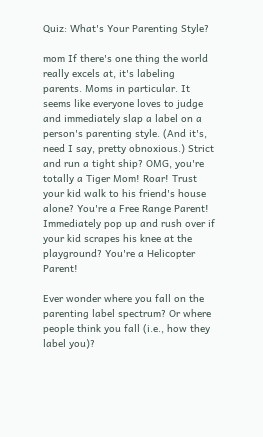Quiz: What's Your Parenting Style?

mom If there's one thing the world really excels at, it's labeling parents. Moms in particular. It seems like everyone loves to judge and immediately slap a label on a person's parenting style. (And it's, need I say, pretty obnoxious.) Strict and run a tight ship? OMG, you're totally a Tiger Mom! Roar! Trust your kid walk to his friend's house alone? You're a Free Range Parent! Immediately pop up and rush over if your kid scrapes his knee at the playground? You're a Helicopter Parent!

Ever wonder where you fall on the parenting label spectrum? Or where people think you fall (i.e., how they label you)?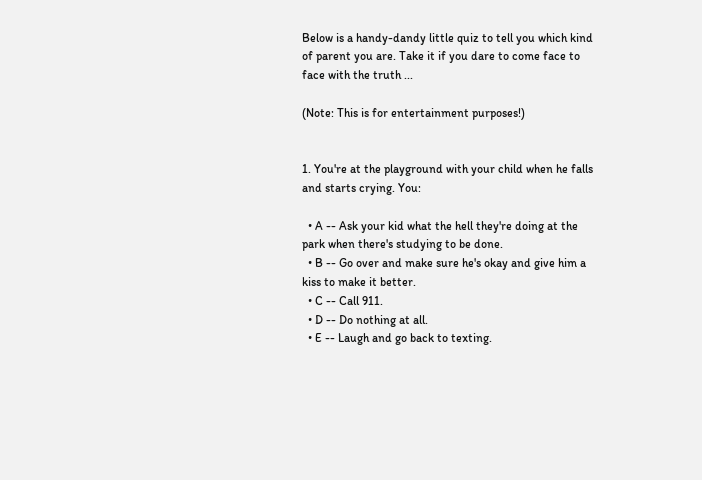Below is a handy-dandy little quiz to tell you which kind of parent you are. Take it if you dare to come face to face with the truth ...

(Note: This is for entertainment purposes!)


1. You're at the playground with your child when he falls and starts crying. You:

  • A -- Ask your kid what the hell they're doing at the park when there's studying to be done.
  • B -- Go over and make sure he's okay and give him a kiss to make it better.
  • C -- Call 911.
  • D -- Do nothing at all.
  • E -- Laugh and go back to texting.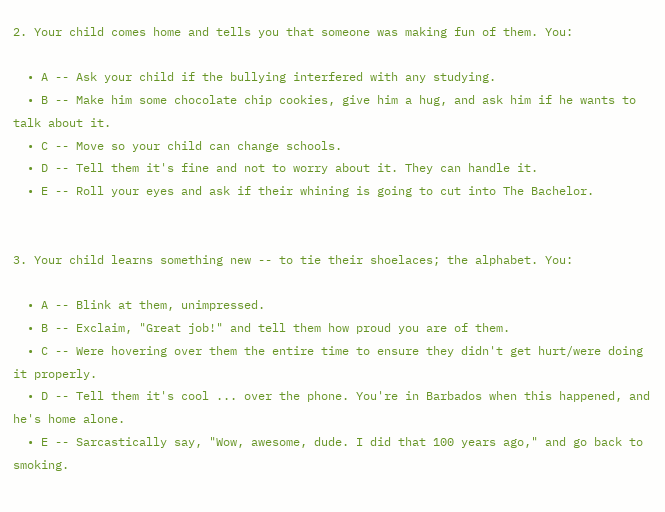2. Your child comes home and tells you that someone was making fun of them. You:

  • A -- Ask your child if the bullying interfered with any studying.
  • B -- Make him some chocolate chip cookies, give him a hug, and ask him if he wants to talk about it.
  • C -- Move so your child can change schools.
  • D -- Tell them it's fine and not to worry about it. They can handle it.
  • E -- Roll your eyes and ask if their whining is going to cut into The Bachelor.


3. Your child learns something new -- to tie their shoelaces; the alphabet. You:

  • A -- Blink at them, unimpressed.
  • B -- Exclaim, "Great job!" and tell them how proud you are of them.
  • C -- Were hovering over them the entire time to ensure they didn't get hurt/were doing it properly.
  • D -- Tell them it's cool ... over the phone. You're in Barbados when this happened, and he's home alone.
  • E -- Sarcastically say, "Wow, awesome, dude. I did that 100 years ago," and go back to smoking.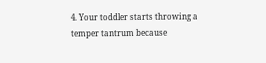4. Your toddler starts throwing a temper tantrum because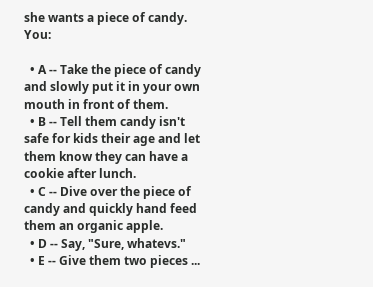she wants a piece of candy. You:

  • A -- Take the piece of candy and slowly put it in your own mouth in front of them.
  • B -- Tell them candy isn't safe for kids their age and let them know they can have a cookie after lunch.
  • C -- Dive over the piece of candy and quickly hand feed them an organic apple.
  • D -- Say, "Sure, whatevs."
  • E -- Give them two pieces ...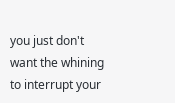you just don't want the whining to interrupt your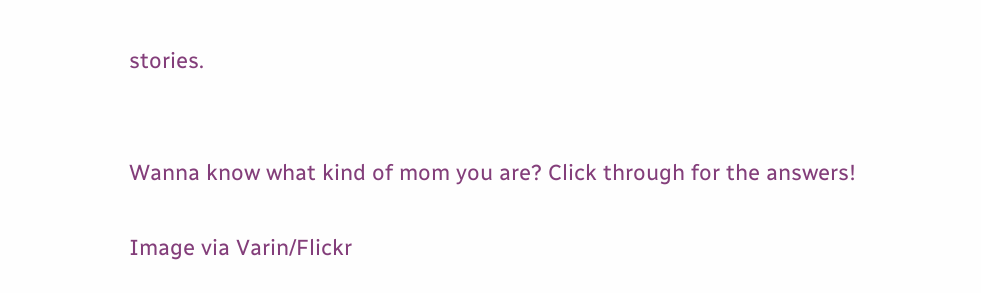stories.


Wanna know what kind of mom you are? Click through for the answers!

Image via Varin/Flickr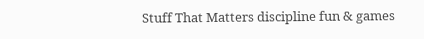Stuff That Matters discipline fun & games